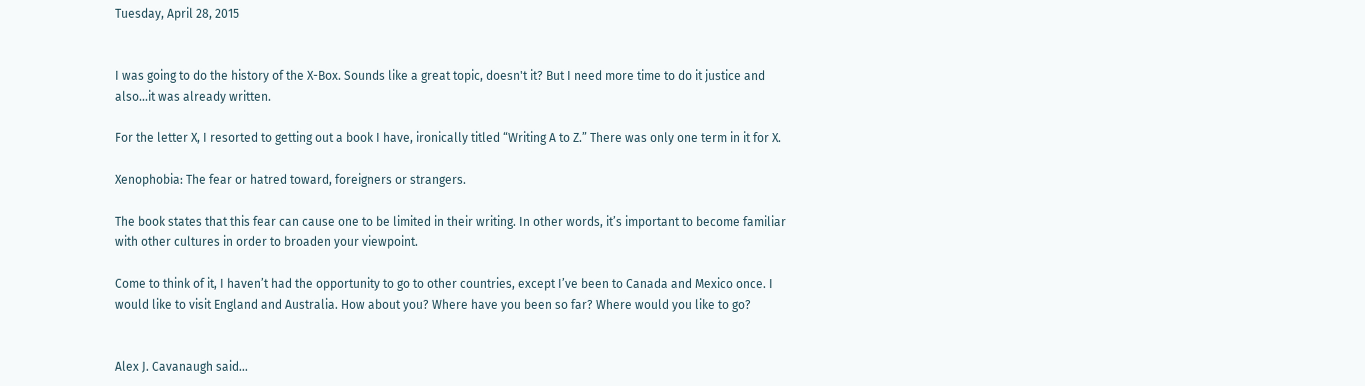Tuesday, April 28, 2015


I was going to do the history of the X-Box. Sounds like a great topic, doesn't it? But I need more time to do it justice and also...it was already written.

For the letter X, I resorted to getting out a book I have, ironically titled “Writing A to Z.” There was only one term in it for X.

Xenophobia: The fear or hatred toward, foreigners or strangers.

The book states that this fear can cause one to be limited in their writing. In other words, it’s important to become familiar with other cultures in order to broaden your viewpoint.

Come to think of it, I haven’t had the opportunity to go to other countries, except I’ve been to Canada and Mexico once. I would like to visit England and Australia. How about you? Where have you been so far? Where would you like to go?


Alex J. Cavanaugh said...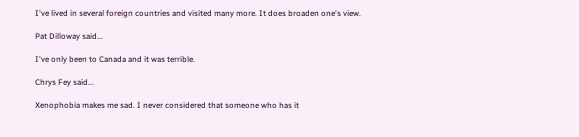I've lived in several foreign countries and visited many more. It does broaden one's view.

Pat Dilloway said...

I've only been to Canada and it was terrible.

Chrys Fey said...

Xenophobia makes me sad. I never considered that someone who has it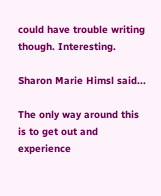could have trouble writing though. Interesting.

Sharon Marie Himsl said...

The only way around this is to get out and experience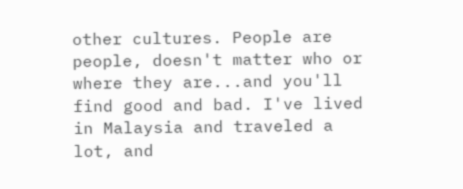other cultures. People are people, doesn't matter who or where they are...and you'll find good and bad. I've lived in Malaysia and traveled a lot, and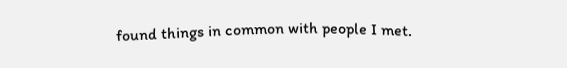found things in common with people I met.